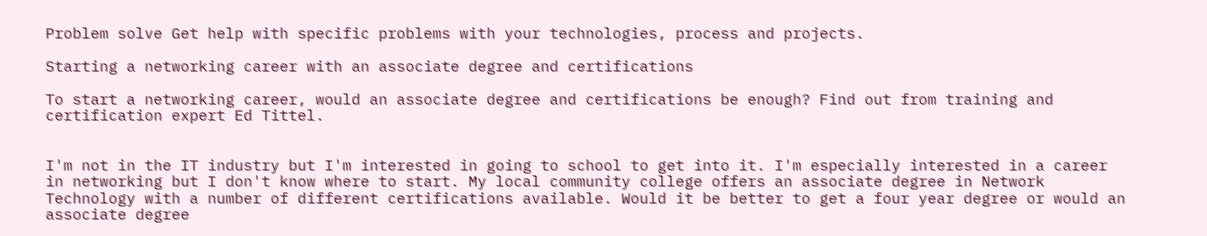Problem solve Get help with specific problems with your technologies, process and projects.

Starting a networking career with an associate degree and certifications

To start a networking career, would an associate degree and certifications be enough? Find out from training and certification expert Ed Tittel.


I'm not in the IT industry but I'm interested in going to school to get into it. I'm especially interested in a career in networking but I don't know where to start. My local community college offers an associate degree in Network Technology with a number of different certifications available. Would it be better to get a four year degree or would an associate degree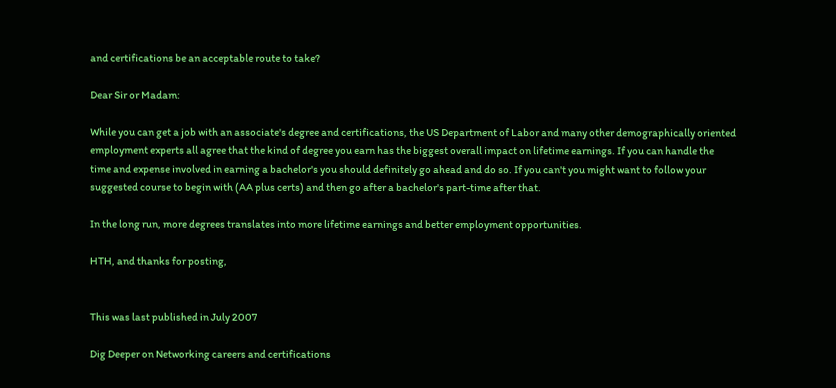and certifications be an acceptable route to take?

Dear Sir or Madam:

While you can get a job with an associate's degree and certifications, the US Department of Labor and many other demographically oriented employment experts all agree that the kind of degree you earn has the biggest overall impact on lifetime earnings. If you can handle the time and expense involved in earning a bachelor's you should definitely go ahead and do so. If you can't you might want to follow your suggested course to begin with (AA plus certs) and then go after a bachelor's part-time after that.

In the long run, more degrees translates into more lifetime earnings and better employment opportunities.

HTH, and thanks for posting,


This was last published in July 2007

Dig Deeper on Networking careers and certifications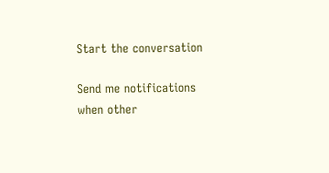Start the conversation

Send me notifications when other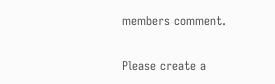members comment.

Please create a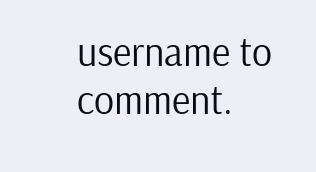username to comment.